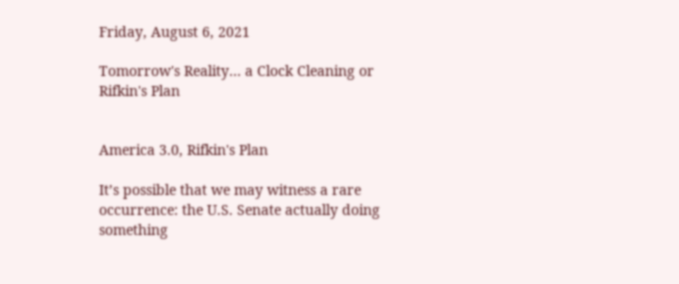Friday, August 6, 2021

Tomorrow's Reality… a Clock Cleaning or Rifkin's Plan


America 3.0, Rifkin's Plan

It’s possible that we may witness a rare occurrence: the U.S. Senate actually doing something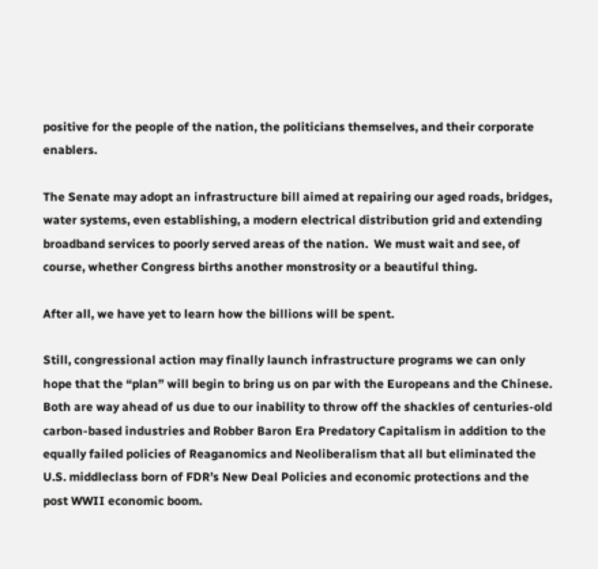positive for the people of the nation, the politicians themselves, and their corporate enablers.

The Senate may adopt an infrastructure bill aimed at repairing our aged roads, bridges, water systems, even establishing, a modern electrical distribution grid and extending broadband services to poorly served areas of the nation.  We must wait and see, of course, whether Congress births another monstrosity or a beautiful thing.

After all, we have yet to learn how the billions will be spent.

Still, congressional action may finally launch infrastructure programs we can only hope that the “plan” will begin to bring us on par with the Europeans and the Chinese. Both are way ahead of us due to our inability to throw off the shackles of centuries-old carbon-based industries and Robber Baron Era Predatory Capitalism in addition to the equally failed policies of Reaganomics and Neoliberalism that all but eliminated the U.S. middleclass born of FDR’s New Deal Policies and economic protections and the post WWII economic boom.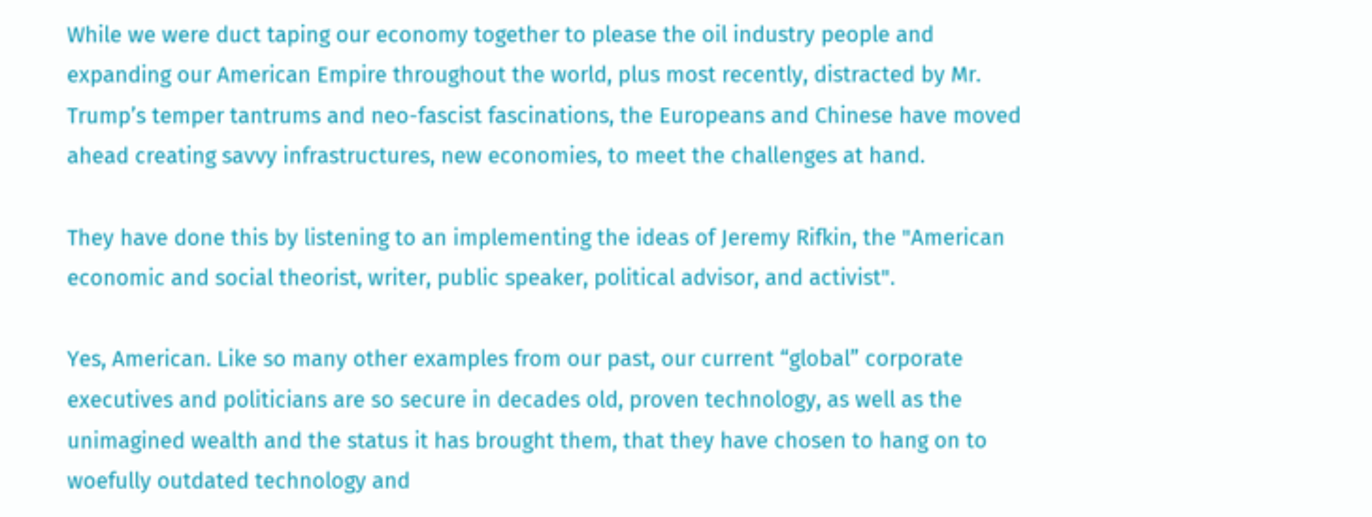While we were duct taping our economy together to please the oil industry people and expanding our American Empire throughout the world, plus most recently, distracted by Mr. Trump’s temper tantrums and neo-fascist fascinations, the Europeans and Chinese have moved ahead creating savvy infrastructures, new economies, to meet the challenges at hand.

They have done this by listening to an implementing the ideas of Jeremy Rifkin, the "American economic and social theorist, writer, public speaker, political advisor, and activist".

Yes, American. Like so many other examples from our past, our current “global” corporate executives and politicians are so secure in decades old, proven technology, as well as the unimagined wealth and the status it has brought them, that they have chosen to hang on to woefully outdated technology and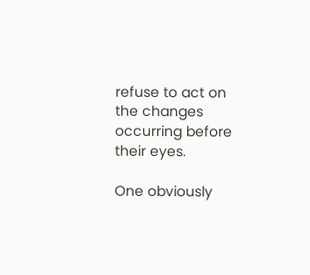refuse to act on the changes occurring before their eyes.

One obviously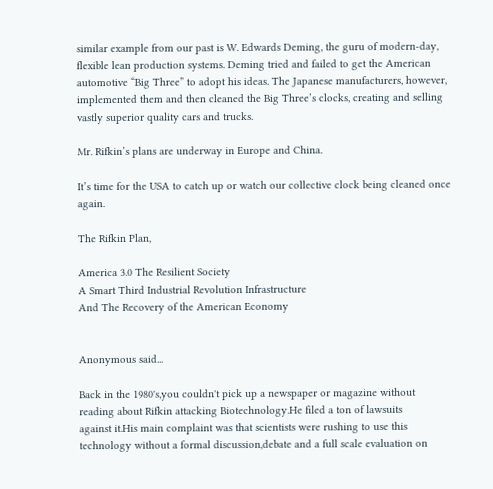similar example from our past is W. Edwards Deming, the guru of modern-day, flexible lean production systems. Deming tried and failed to get the American automotive “Big Three” to adopt his ideas. The Japanese manufacturers, however, implemented them and then cleaned the Big Three’s clocks, creating and selling vastly superior quality cars and trucks.

Mr. Rifkin’s plans are underway in Europe and China.

It’s time for the USA to catch up or watch our collective clock being cleaned once again.

The Rifkin Plan,

America 3.0 The Resilient Society
A Smart Third Industrial Revolution Infrastructure
And The Recovery of the American Economy


Anonymous said...

Back in the 1980's,you couldn't pick up a newspaper or magazine without
reading about Rifkin attacking Biotechnology.He filed a ton of lawsuits
against it.His main complaint was that scientists were rushing to use this
technology without a formal discussion,debate and a full scale evaluation on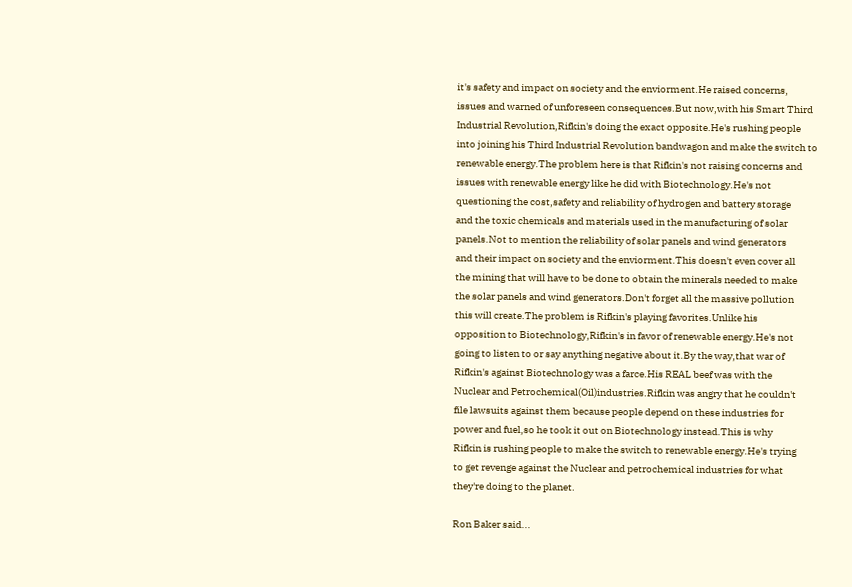it's safety and impact on society and the enviorment.He raised concerns,
issues and warned of unforeseen consequences.But now,with his Smart Third
Industrial Revolution,Rifkin's doing the exact opposite.He's rushing people
into joining his Third Industrial Revolution bandwagon and make the switch to
renewable energy.The problem here is that Rifkin's not raising concerns and
issues with renewable energy like he did with Biotechnology.He's not
questioning the cost,safety and reliability of hydrogen and battery storage
and the toxic chemicals and materials used in the manufacturing of solar
panels.Not to mention the reliability of solar panels and wind generators
and their impact on society and the enviorment.This doesn't even cover all
the mining that will have to be done to obtain the minerals needed to make
the solar panels and wind generators.Don't forget all the massive pollution
this will create.The problem is Rifkin's playing favorites.Unlike his
opposition to Biotechnology,Rifkin's in favor of renewable energy.He's not
going to listen to or say anything negative about it.By the way,that war of
Rifkin's against Biotechnology was a farce.His REAL beef was with the
Nuclear and Petrochemical(Oil)industries.Rifkin was angry that he couldn't
file lawsuits against them because people depend on these industries for
power and fuel,so he took it out on Biotechnology instead.This is why
Rifkin is rushing people to make the switch to renewable energy.He's trying
to get revenge against the Nuclear and petrochemical industries for what
they're doing to the planet.

Ron Baker said...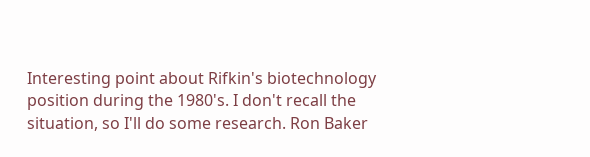Interesting point about Rifkin's biotechnology position during the 1980's. I don't recall the situation, so I'll do some research. Ron Baker